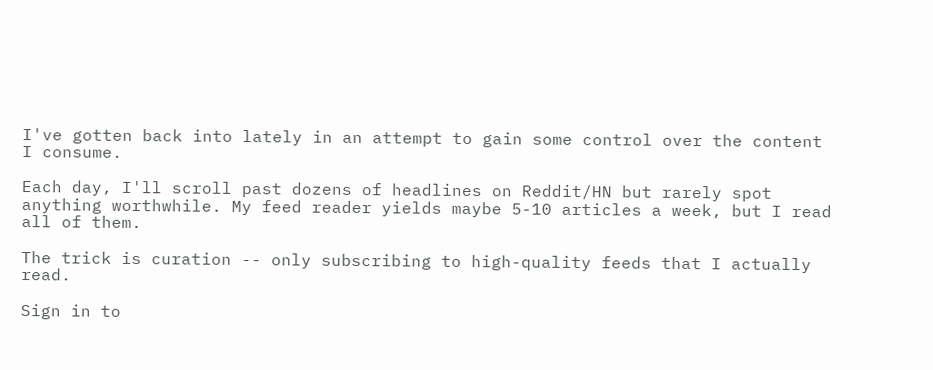I've gotten back into lately in an attempt to gain some control over the content I consume.

Each day, I'll scroll past dozens of headlines on Reddit/HN but rarely spot anything worthwhile. My feed reader yields maybe 5-10 articles a week, but I read all of them.

The trick is curation -- only subscribing to high-quality feeds that I actually read.

Sign in to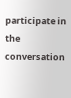participate in the conversation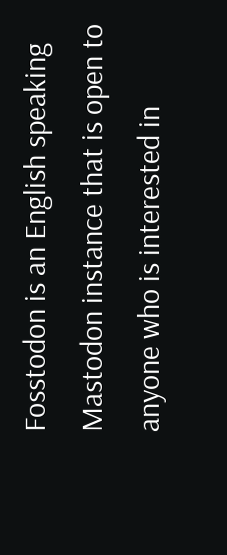Fosstodon is an English speaking Mastodon instance that is open to anyone who is interested in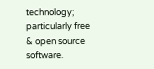technology; particularly free & open source software.